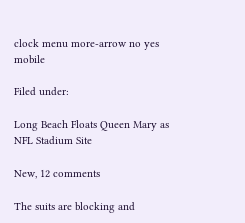clock menu more-arrow no yes mobile

Filed under:

Long Beach Floats Queen Mary as NFL Stadium Site

New, 12 comments

The suits are blocking and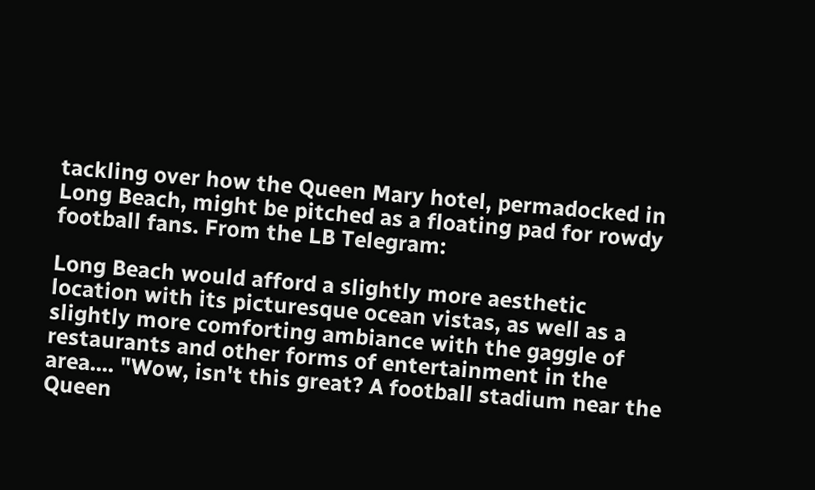tackling over how the Queen Mary hotel, permadocked in Long Beach, might be pitched as a floating pad for rowdy football fans. From the LB Telegram:

Long Beach would afford a slightly more aesthetic location with its picturesque ocean vistas, as well as a slightly more comforting ambiance with the gaggle of restaurants and other forms of entertainment in the area.... "Wow, isn't this great? A football stadium near the Queen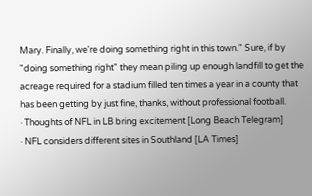Mary. Finally, we're doing something right in this town." Sure, if by "doing something right" they mean piling up enough landfill to get the acreage required for a stadium filled ten times a year in a county that has been getting by just fine, thanks, without professional football.
· Thoughts of NFL in LB bring excitement [Long Beach Telegram]
· NFL considers different sites in Southland [LA Times]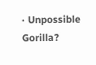· Unpossible Gorilla?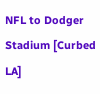NFL to Dodger Stadium [Curbed LA]